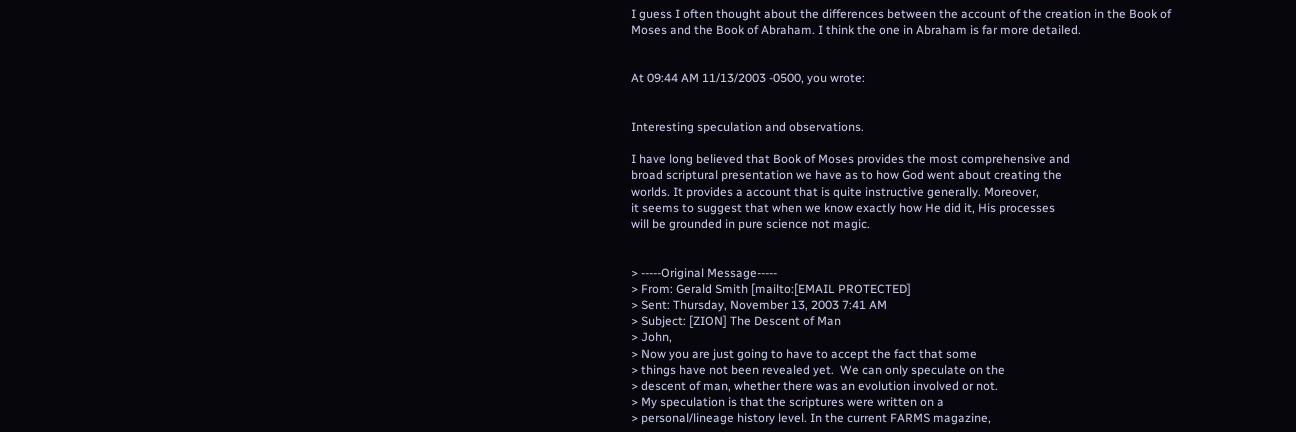I guess I often thought about the differences between the account of the creation in the Book of Moses and the Book of Abraham. I think the one in Abraham is far more detailed.


At 09:44 AM 11/13/2003 -0500, you wrote:


Interesting speculation and observations.

I have long believed that Book of Moses provides the most comprehensive and
broad scriptural presentation we have as to how God went about creating the
worlds. It provides a account that is quite instructive generally. Moreover,
it seems to suggest that when we know exactly how He did it, His processes
will be grounded in pure science not magic.


> -----Original Message-----
> From: Gerald Smith [mailto:[EMAIL PROTECTED]
> Sent: Thursday, November 13, 2003 7:41 AM
> Subject: [ZION] The Descent of Man
> John,
> Now you are just going to have to accept the fact that some
> things have not been revealed yet.  We can only speculate on the
> descent of man, whether there was an evolution involved or not.
> My speculation is that the scriptures were written on a
> personal/lineage history level. In the current FARMS magazine,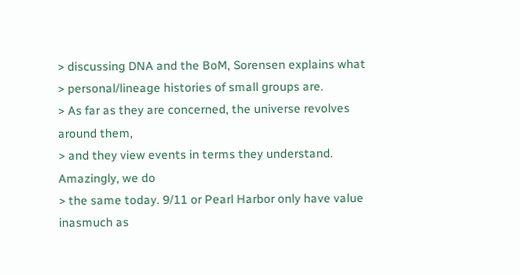> discussing DNA and the BoM, Sorensen explains what
> personal/lineage histories of small groups are.
> As far as they are concerned, the universe revolves around them,
> and they view events in terms they understand. Amazingly, we do
> the same today. 9/11 or Pearl Harbor only have value inasmuch as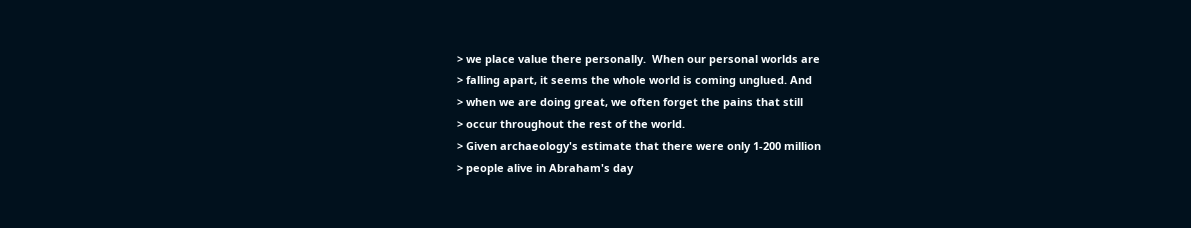> we place value there personally.  When our personal worlds are
> falling apart, it seems the whole world is coming unglued. And
> when we are doing great, we often forget the pains that still
> occur throughout the rest of the world.
> Given archaeology's estimate that there were only 1-200 million
> people alive in Abraham's day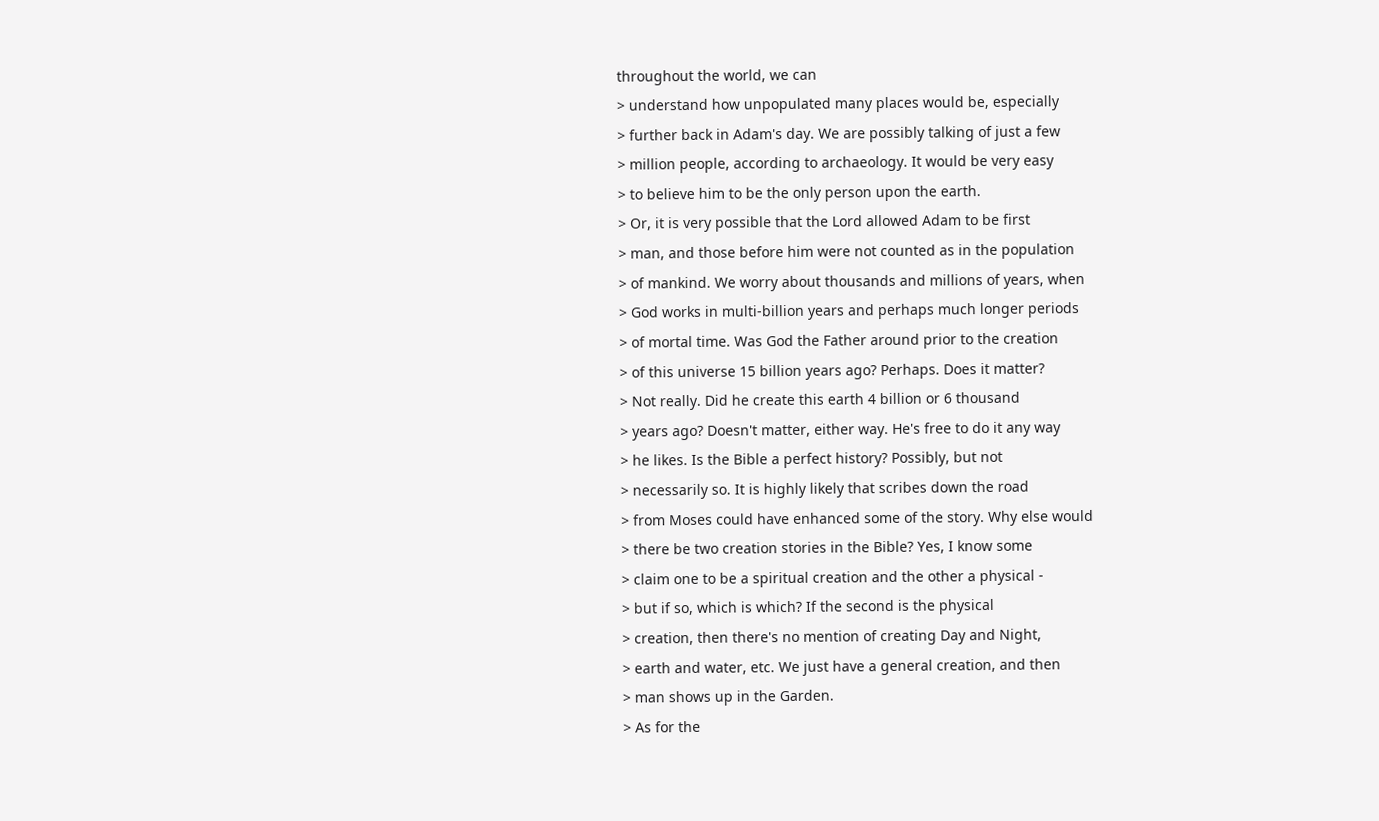throughout the world, we can
> understand how unpopulated many places would be, especially
> further back in Adam's day. We are possibly talking of just a few
> million people, according to archaeology. It would be very easy
> to believe him to be the only person upon the earth.
> Or, it is very possible that the Lord allowed Adam to be first
> man, and those before him were not counted as in the population
> of mankind. We worry about thousands and millions of years, when
> God works in multi-billion years and perhaps much longer periods
> of mortal time. Was God the Father around prior to the creation
> of this universe 15 billion years ago? Perhaps. Does it matter?
> Not really. Did he create this earth 4 billion or 6 thousand
> years ago? Doesn't matter, either way. He's free to do it any way
> he likes. Is the Bible a perfect history? Possibly, but not
> necessarily so. It is highly likely that scribes down the road
> from Moses could have enhanced some of the story. Why else would
> there be two creation stories in the Bible? Yes, I know some
> claim one to be a spiritual creation and the other a physical -
> but if so, which is which? If the second is the physical
> creation, then there's no mention of creating Day and Night,
> earth and water, etc. We just have a general creation, and then
> man shows up in the Garden.
> As for the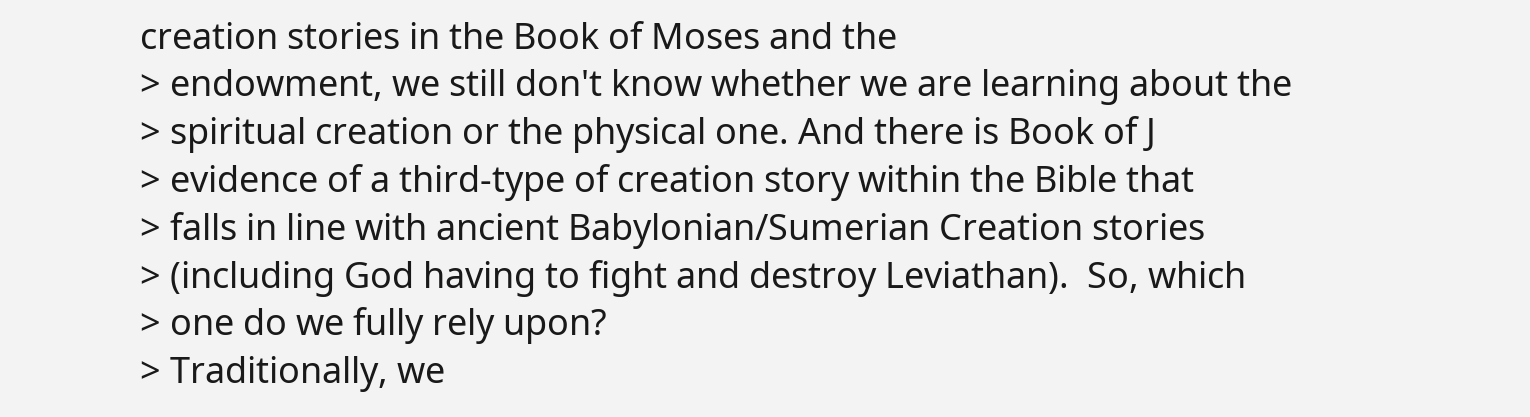creation stories in the Book of Moses and the
> endowment, we still don't know whether we are learning about the
> spiritual creation or the physical one. And there is Book of J
> evidence of a third-type of creation story within the Bible that
> falls in line with ancient Babylonian/Sumerian Creation stories
> (including God having to fight and destroy Leviathan).  So, which
> one do we fully rely upon?
> Traditionally, we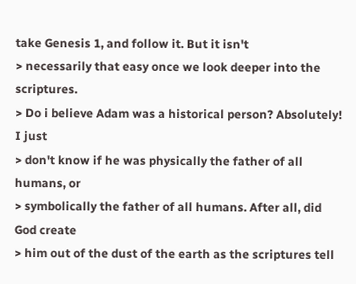take Genesis 1, and follow it. But it isn't
> necessarily that easy once we look deeper into the scriptures.
> Do i believe Adam was a historical person? Absolutely! I just
> don't know if he was physically the father of all humans, or
> symbolically the father of all humans. After all, did God create
> him out of the dust of the earth as the scriptures tell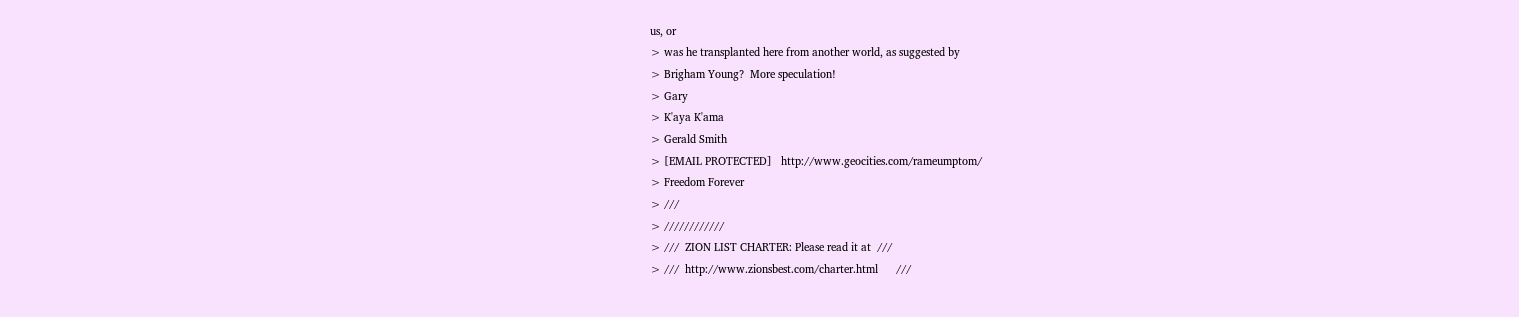us, or
> was he transplanted here from another world, as suggested by
> Brigham Young?  More speculation!
> Gary
> K'aya K'ama
> Gerald Smith
> [EMAIL PROTECTED]   http://www.geocities.com/rameumptom/
> Freedom Forever
> ///
> ////////////
> ///  ZION LIST CHARTER: Please read it at  ///
> ///  http://www.zionsbest.com/charter.html      ///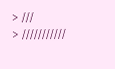> ///
> ///////////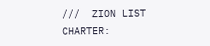///  ZION LIST CHARTER: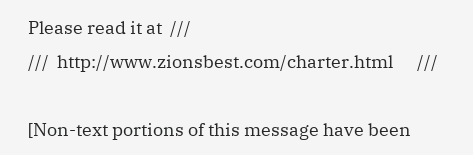Please read it at  ///
///  http://www.zionsbest.com/charter.html      ///

[Non-text portions of this message have been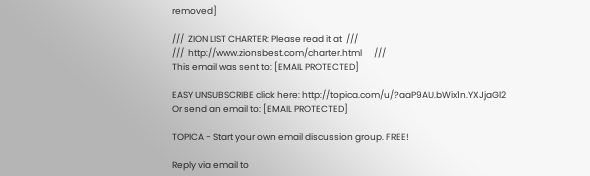removed]

///  ZION LIST CHARTER: Please read it at  ///
///  http://www.zionsbest.com/charter.html      ///
This email was sent to: [EMAIL PROTECTED]

EASY UNSUBSCRIBE click here: http://topica.com/u/?aaP9AU.bWix1n.YXJjaGl2
Or send an email to: [EMAIL PROTECTED]

TOPICA - Start your own email discussion group. FREE!

Reply via email to